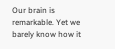Our brain is remarkable. Yet we barely know how it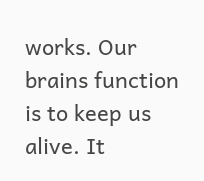works. Our brains function is to keep us alive. It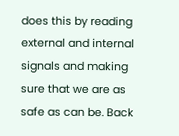does this by reading external and internal signals and making sure that we are as safe as can be. Back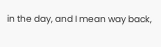in the day, and I mean way back,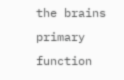the brains primary function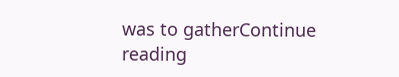was to gatherContinue reading